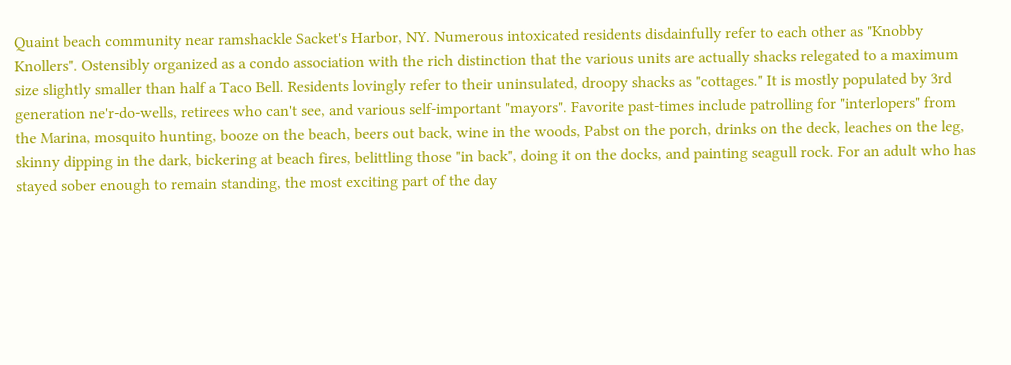Quaint beach community near ramshackle Sacket's Harbor, NY. Numerous intoxicated residents disdainfully refer to each other as "Knobby Knollers". Ostensibly organized as a condo association with the rich distinction that the various units are actually shacks relegated to a maximum size slightly smaller than half a Taco Bell. Residents lovingly refer to their uninsulated, droopy shacks as "cottages." It is mostly populated by 3rd generation ne'r-do-wells, retirees who can't see, and various self-important "mayors". Favorite past-times include patrolling for "interlopers" from the Marina, mosquito hunting, booze on the beach, beers out back, wine in the woods, Pabst on the porch, drinks on the deck, leaches on the leg, skinny dipping in the dark, bickering at beach fires, belittling those "in back", doing it on the docks, and painting seagull rock. For an adult who has stayed sober enough to remain standing, the most exciting part of the day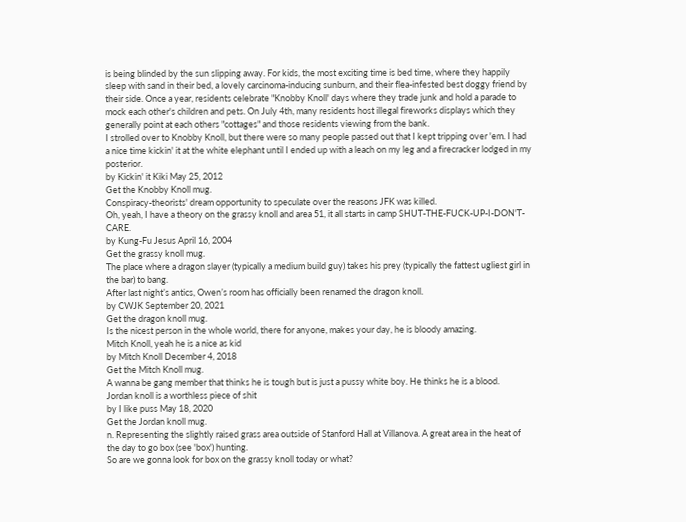is being blinded by the sun slipping away. For kids, the most exciting time is bed time, where they happily sleep with sand in their bed, a lovely carcinoma-inducing sunburn, and their flea-infested best doggy friend by their side. Once a year, residents celebrate "Knobby Knoll' days where they trade junk and hold a parade to mock each other's children and pets. On July 4th, many residents host illegal fireworks displays which they generally point at each others "cottages" and those residents viewing from the bank.
I strolled over to Knobby Knoll, but there were so many people passed out that I kept tripping over 'em. I had a nice time kickin' it at the white elephant until I ended up with a leach on my leg and a firecracker lodged in my posterior.
by Kickin' it Kiki May 25, 2012
Get the Knobby Knoll mug.
Conspiracy-theorists' dream opportunity to speculate over the reasons JFK was killed.
Oh, yeah, I have a theory on the grassy knoll and area 51, it all starts in camp SHUT-THE-FUCK-UP-I-DON'T-CARE.
by Kung-Fu Jesus April 16, 2004
Get the grassy knoll mug.
The place where a dragon slayer (typically a medium build guy) takes his prey (typically the fattest ugliest girl in the bar) to bang.
After last night’s antics, Owen’s room has officially been renamed the dragon knoll.
by CWJK September 20, 2021
Get the dragon knoll mug.
Is the nicest person in the whole world, there for anyone, makes your day, he is bloody amazing.
Mitch Knoll, yeah he is a nice as kid
by Mitch Knoll December 4, 2018
Get the Mitch Knoll mug.
A wanna be gang member that thinks he is tough but is just a pussy white boy. He thinks he is a blood.
Jordan knoll is a worthless piece of shit
by I like puss May 18, 2020
Get the Jordan knoll mug.
n. Representing the slightly raised grass area outside of Stanford Hall at Villanova. A great area in the heat of the day to go box (see 'box') hunting.
So are we gonna look for box on the grassy knoll today or what?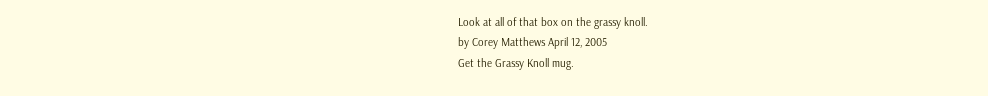Look at all of that box on the grassy knoll.
by Corey Matthews April 12, 2005
Get the Grassy Knoll mug.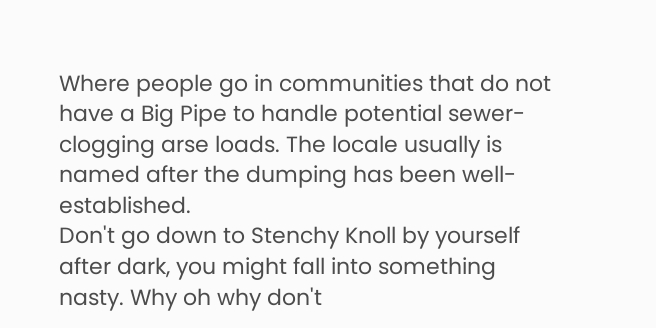Where people go in communities that do not have a Big Pipe to handle potential sewer-clogging arse loads. The locale usually is named after the dumping has been well-established.
Don't go down to Stenchy Knoll by yourself after dark, you might fall into something nasty. Why oh why don't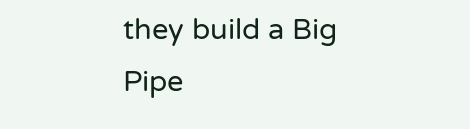they build a Big Pipe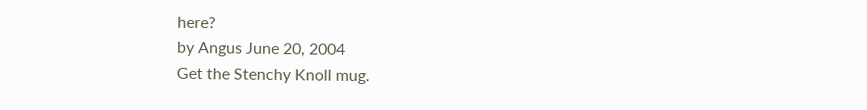here?
by Angus June 20, 2004
Get the Stenchy Knoll mug.